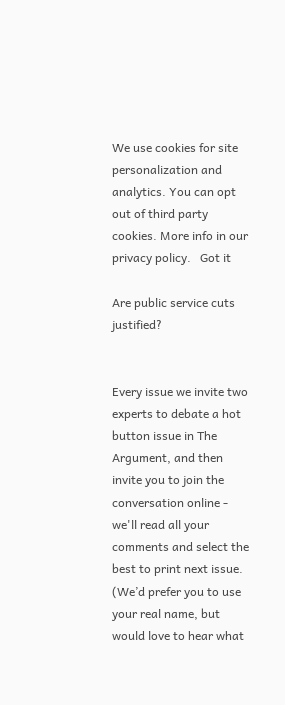We use cookies for site personalization and analytics. You can opt out of third party cookies. More info in our privacy policy.   Got it

Are public service cuts justified?


Every issue we invite two experts to debate a hot button issue in The Argument, and then invite you to join the conversation online - we'll read all your comments and select the best to print next issue. (We’d prefer you to use your real name, but would love to hear what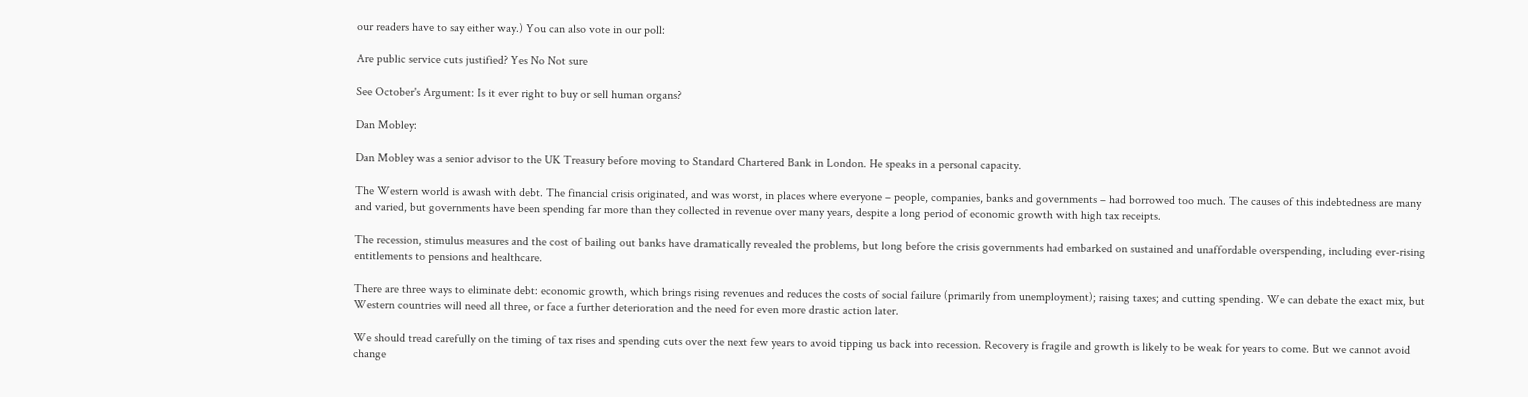our readers have to say either way.) You can also vote in our poll:

Are public service cuts justified? Yes No Not sure

See October's Argument: Is it ever right to buy or sell human organs?

Dan Mobley:

Dan Mobley was a senior advisor to the UK Treasury before moving to Standard Chartered Bank in London. He speaks in a personal capacity.

The Western world is awash with debt. The financial crisis originated, and was worst, in places where everyone – people, companies, banks and governments – had borrowed too much. The causes of this indebtedness are many and varied, but governments have been spending far more than they collected in revenue over many years, despite a long period of economic growth with high tax receipts.

The recession, stimulus measures and the cost of bailing out banks have dramatically revealed the problems, but long before the crisis governments had embarked on sustained and unaffordable overspending, including ever-rising entitlements to pensions and healthcare.

There are three ways to eliminate debt: economic growth, which brings rising revenues and reduces the costs of social failure (primarily from unemployment); raising taxes; and cutting spending. We can debate the exact mix, but Western countries will need all three, or face a further deterioration and the need for even more drastic action later.

We should tread carefully on the timing of tax rises and spending cuts over the next few years to avoid tipping us back into recession. Recovery is fragile and growth is likely to be weak for years to come. But we cannot avoid change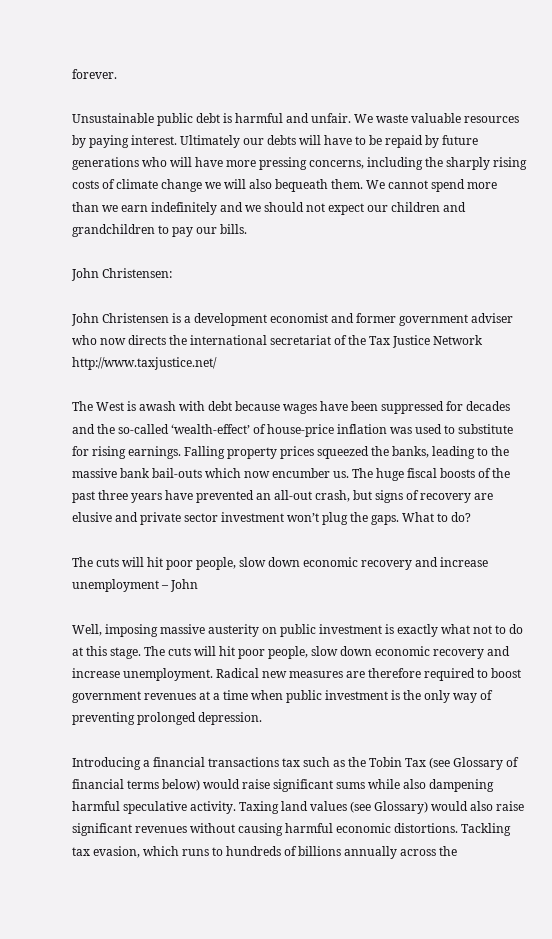forever.

Unsustainable public debt is harmful and unfair. We waste valuable resources by paying interest. Ultimately our debts will have to be repaid by future generations who will have more pressing concerns, including the sharply rising costs of climate change we will also bequeath them. We cannot spend more than we earn indefinitely and we should not expect our children and grandchildren to pay our bills.

John Christensen:

John Christensen is a development economist and former government adviser who now directs the international secretariat of the Tax Justice Network http://www.taxjustice.net/

The West is awash with debt because wages have been suppressed for decades and the so-called ‘wealth-effect’ of house-price inflation was used to substitute for rising earnings. Falling property prices squeezed the banks, leading to the massive bank bail-outs which now encumber us. The huge fiscal boosts of the past three years have prevented an all-out crash, but signs of recovery are elusive and private sector investment won’t plug the gaps. What to do?

The cuts will hit poor people, slow down economic recovery and increase unemployment – John

Well, imposing massive austerity on public investment is exactly what not to do at this stage. The cuts will hit poor people, slow down economic recovery and increase unemployment. Radical new measures are therefore required to boost government revenues at a time when public investment is the only way of preventing prolonged depression.

Introducing a financial transactions tax such as the Tobin Tax (see Glossary of financial terms below) would raise significant sums while also dampening harmful speculative activity. Taxing land values (see Glossary) would also raise significant revenues without causing harmful economic distortions. Tackling tax evasion, which runs to hundreds of billions annually across the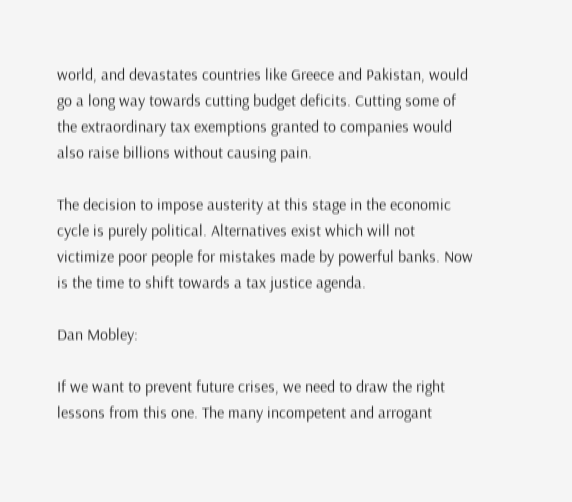world, and devastates countries like Greece and Pakistan, would go a long way towards cutting budget deficits. Cutting some of the extraordinary tax exemptions granted to companies would also raise billions without causing pain.

The decision to impose austerity at this stage in the economic cycle is purely political. Alternatives exist which will not victimize poor people for mistakes made by powerful banks. Now is the time to shift towards a tax justice agenda.

Dan Mobley:

If we want to prevent future crises, we need to draw the right lessons from this one. The many incompetent and arrogant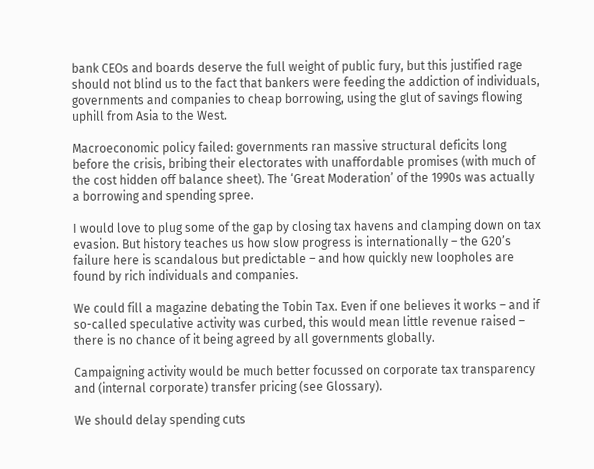bank CEOs and boards deserve the full weight of public fury, but this justified rage should not blind us to the fact that bankers were feeding the addiction of individuals, governments and companies to cheap borrowing, using the glut of savings flowing uphill from Asia to the West.

Macroeconomic policy failed: governments ran massive structural deficits long before the crisis, bribing their electorates with unaffordable promises (with much of the cost hidden off balance sheet). The ‘Great Moderation’ of the 1990s was actually a borrowing and spending spree.

I would love to plug some of the gap by closing tax havens and clamping down on tax evasion. But history teaches us how slow progress is internationally – the G20’s failure here is scandalous but predictable – and how quickly new loopholes are found by rich individuals and companies.

We could fill a magazine debating the Tobin Tax. Even if one believes it works – and if so-called speculative activity was curbed, this would mean little revenue raised – there is no chance of it being agreed by all governments globally.

Campaigning activity would be much better focussed on corporate tax transparency and (internal corporate) transfer pricing (see Glossary).

We should delay spending cuts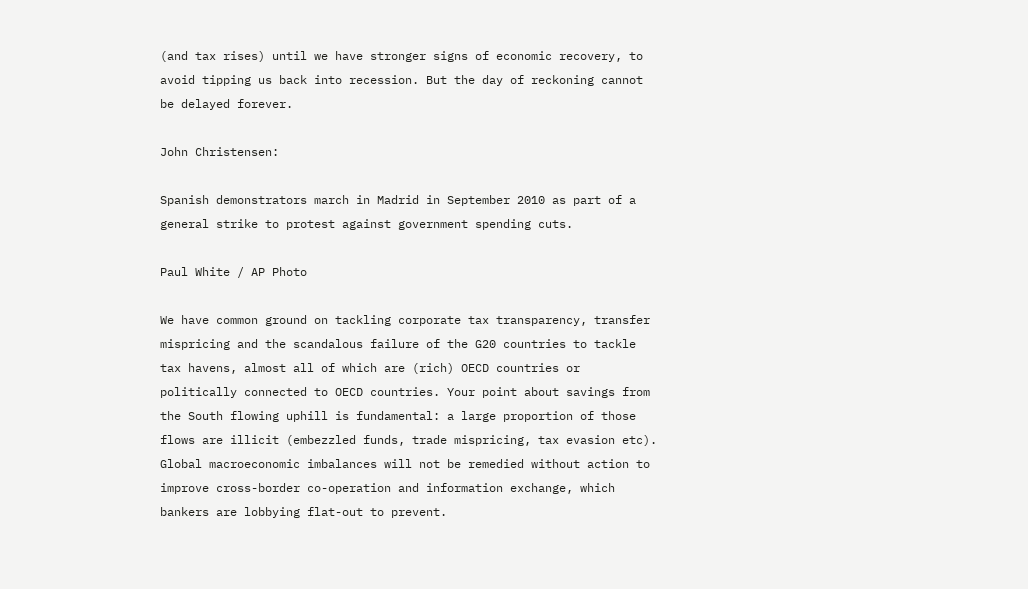(and tax rises) until we have stronger signs of economic recovery, to avoid tipping us back into recession. But the day of reckoning cannot be delayed forever.

John Christensen:

Spanish demonstrators march in Madrid in September 2010 as part of a general strike to protest against government spending cuts.

Paul White / AP Photo

We have common ground on tackling corporate tax transparency, transfer mispricing and the scandalous failure of the G20 countries to tackle tax havens, almost all of which are (rich) OECD countries or politically connected to OECD countries. Your point about savings from the South flowing uphill is fundamental: a large proportion of those flows are illicit (embezzled funds, trade mispricing, tax evasion etc). Global macroeconomic imbalances will not be remedied without action to improve cross-border co-operation and information exchange, which bankers are lobbying flat-out to prevent.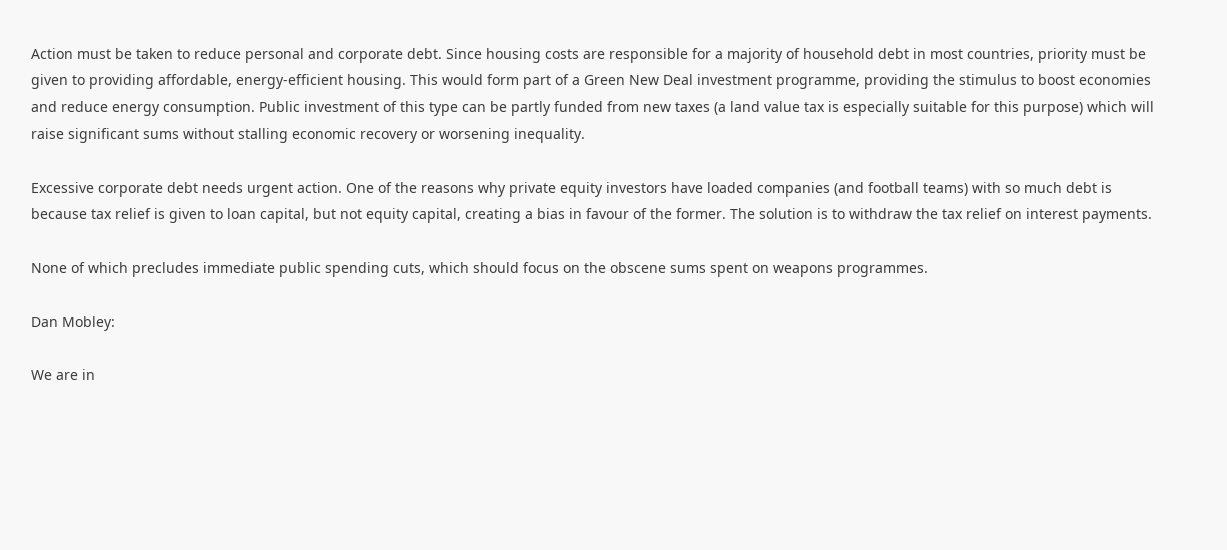Action must be taken to reduce personal and corporate debt. Since housing costs are responsible for a majority of household debt in most countries, priority must be given to providing affordable, energy-efficient housing. This would form part of a Green New Deal investment programme, providing the stimulus to boost economies and reduce energy consumption. Public investment of this type can be partly funded from new taxes (a land value tax is especially suitable for this purpose) which will raise significant sums without stalling economic recovery or worsening inequality.

Excessive corporate debt needs urgent action. One of the reasons why private equity investors have loaded companies (and football teams) with so much debt is because tax relief is given to loan capital, but not equity capital, creating a bias in favour of the former. The solution is to withdraw the tax relief on interest payments.

None of which precludes immediate public spending cuts, which should focus on the obscene sums spent on weapons programmes.

Dan Mobley:

We are in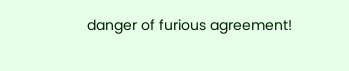danger of furious agreement!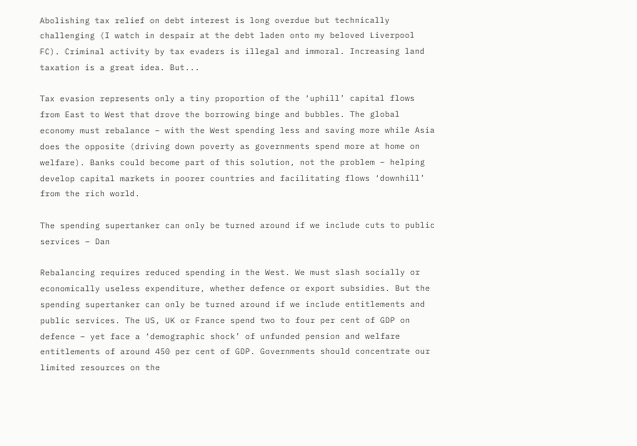Abolishing tax relief on debt interest is long overdue but technically challenging (I watch in despair at the debt laden onto my beloved Liverpool FC). Criminal activity by tax evaders is illegal and immoral. Increasing land taxation is a great idea. But...

Tax evasion represents only a tiny proportion of the ‘uphill’ capital flows from East to West that drove the borrowing binge and bubbles. The global economy must rebalance – with the West spending less and saving more while Asia does the opposite (driving down poverty as governments spend more at home on welfare). Banks could become part of this solution, not the problem – helping develop capital markets in poorer countries and facilitating flows ‘downhill’ from the rich world.

The spending supertanker can only be turned around if we include cuts to public services – Dan

Rebalancing requires reduced spending in the West. We must slash socially or economically useless expenditure, whether defence or export subsidies. But the spending supertanker can only be turned around if we include entitlements and public services. The US, UK or France spend two to four per cent of GDP on defence – yet face a ‘demographic shock’ of unfunded pension and welfare entitlements of around 450 per cent of GDP. Governments should concentrate our limited resources on the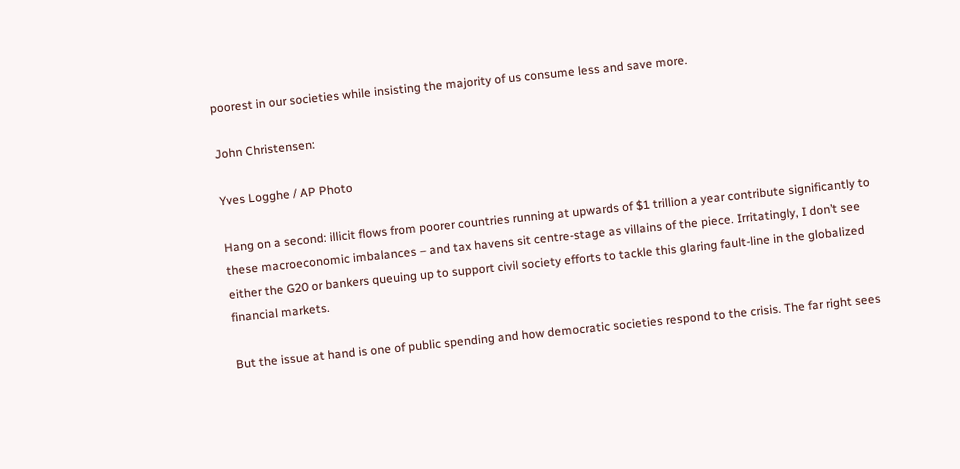poorest in our societies while insisting the majority of us consume less and save more.

John Christensen:

Yves Logghe / AP Photo

Hang on a second: illicit flows from poorer countries running at upwards of $1 trillion a year contribute significantly to these macroeconomic imbalances – and tax havens sit centre-stage as villains of the piece. Irritatingly, I don’t see either the G20 or bankers queuing up to support civil society efforts to tackle this glaring fault-line in the globalized financial markets.

But the issue at hand is one of public spending and how democratic societies respond to the crisis. The far right sees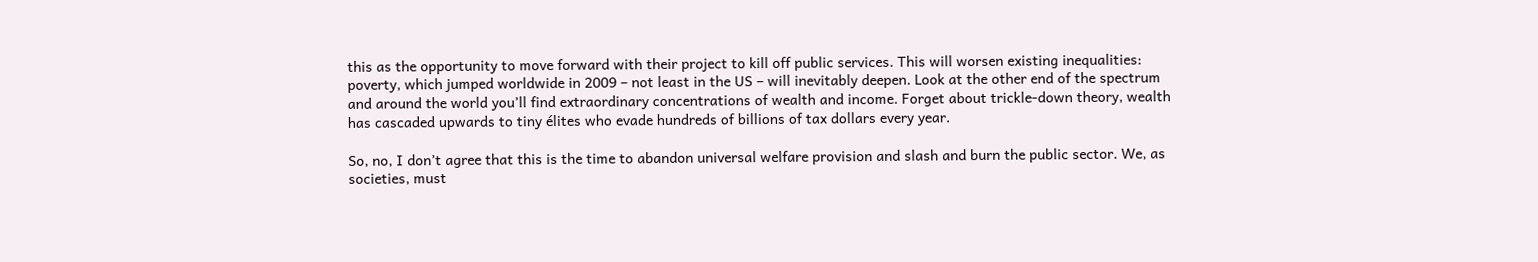this as the opportunity to move forward with their project to kill off public services. This will worsen existing inequalities: poverty, which jumped worldwide in 2009 – not least in the US – will inevitably deepen. Look at the other end of the spectrum and around the world you’ll find extraordinary concentrations of wealth and income. Forget about trickle-down theory, wealth has cascaded upwards to tiny élites who evade hundreds of billions of tax dollars every year.

So, no, I don’t agree that this is the time to abandon universal welfare provision and slash and burn the public sector. We, as societies, must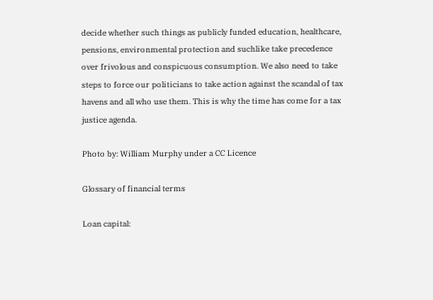decide whether such things as publicly funded education, healthcare, pensions, environmental protection and suchlike take precedence over frivolous and conspicuous consumption. We also need to take steps to force our politicians to take action against the scandal of tax havens and all who use them. This is why the time has come for a tax justice agenda.

Photo by: William Murphy under a CC Licence

Glossary of financial terms

Loan capital: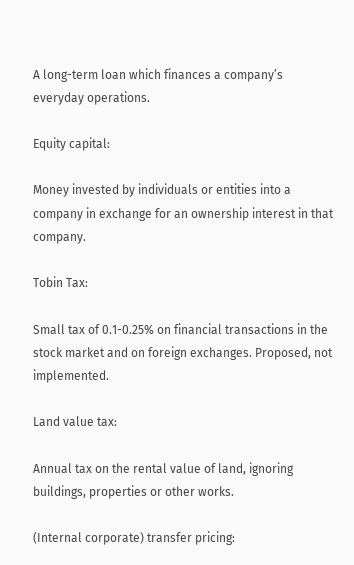A long-term loan which finances a company’s everyday operations.

Equity capital:

Money invested by individuals or entities into a company in exchange for an ownership interest in that company.

Tobin Tax:

Small tax of 0.1-0.25% on financial transactions in the stock market and on foreign exchanges. Proposed, not implemented.

Land value tax:

Annual tax on the rental value of land, ignoring buildings, properties or other works.

(Internal corporate) transfer pricing: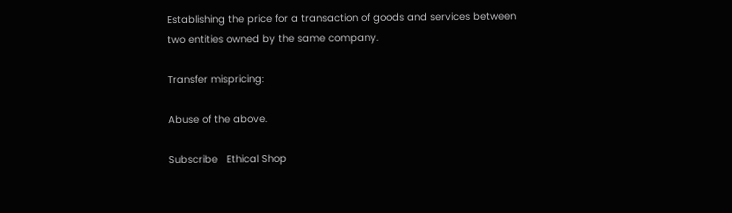Establishing the price for a transaction of goods and services between two entities owned by the same company.

Transfer mispricing:

Abuse of the above.

Subscribe   Ethical Shop